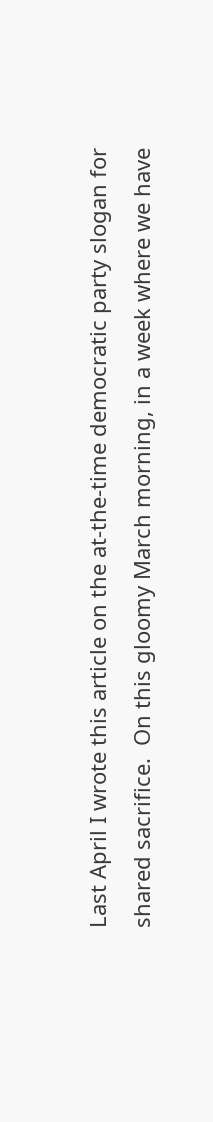Last April I wrote this article on the at-the-time democratic party slogan for shared sacrifice.  On this gloomy March morning, in a week where we have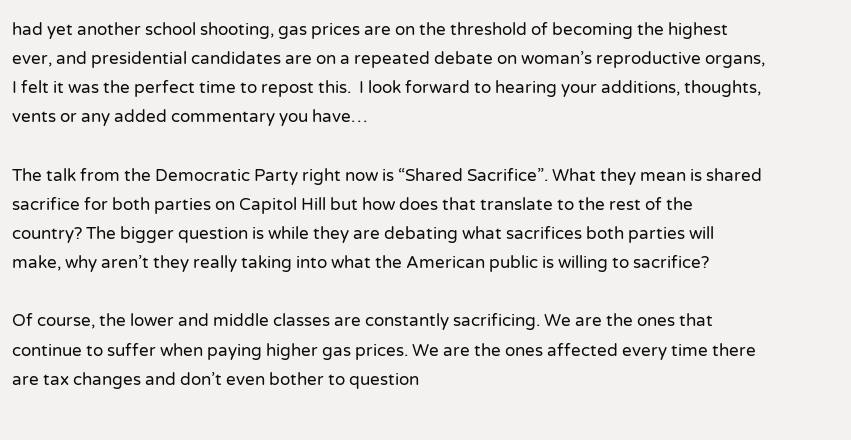had yet another school shooting, gas prices are on the threshold of becoming the highest ever, and presidential candidates are on a repeated debate on woman’s reproductive organs, I felt it was the perfect time to repost this.  I look forward to hearing your additions, thoughts, vents or any added commentary you have…

The talk from the Democratic Party right now is “Shared Sacrifice”. What they mean is shared sacrifice for both parties on Capitol Hill but how does that translate to the rest of the country? The bigger question is while they are debating what sacrifices both parties will make, why aren’t they really taking into what the American public is willing to sacrifice?

Of course, the lower and middle classes are constantly sacrificing. We are the ones that continue to suffer when paying higher gas prices. We are the ones affected every time there are tax changes and don’t even bother to question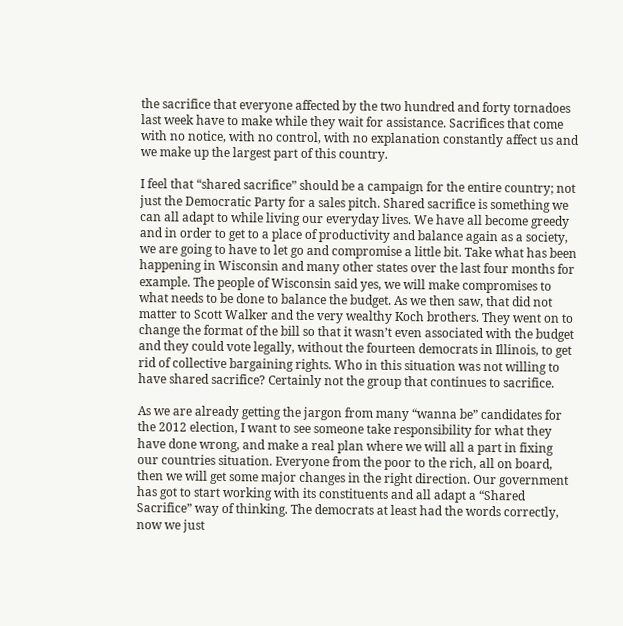the sacrifice that everyone affected by the two hundred and forty tornadoes last week have to make while they wait for assistance. Sacrifices that come with no notice, with no control, with no explanation constantly affect us and we make up the largest part of this country.

I feel that “shared sacrifice” should be a campaign for the entire country; not just the Democratic Party for a sales pitch. Shared sacrifice is something we can all adapt to while living our everyday lives. We have all become greedy and in order to get to a place of productivity and balance again as a society, we are going to have to let go and compromise a little bit. Take what has been happening in Wisconsin and many other states over the last four months for example. The people of Wisconsin said yes, we will make compromises to what needs to be done to balance the budget. As we then saw, that did not matter to Scott Walker and the very wealthy Koch brothers. They went on to change the format of the bill so that it wasn’t even associated with the budget and they could vote legally, without the fourteen democrats in Illinois, to get rid of collective bargaining rights. Who in this situation was not willing to have shared sacrifice? Certainly not the group that continues to sacrifice.

As we are already getting the jargon from many “wanna be” candidates for the 2012 election, I want to see someone take responsibility for what they have done wrong, and make a real plan where we will all a part in fixing our countries situation. Everyone from the poor to the rich, all on board, then we will get some major changes in the right direction. Our government has got to start working with its constituents and all adapt a “Shared Sacrifice” way of thinking. The democrats at least had the words correctly, now we just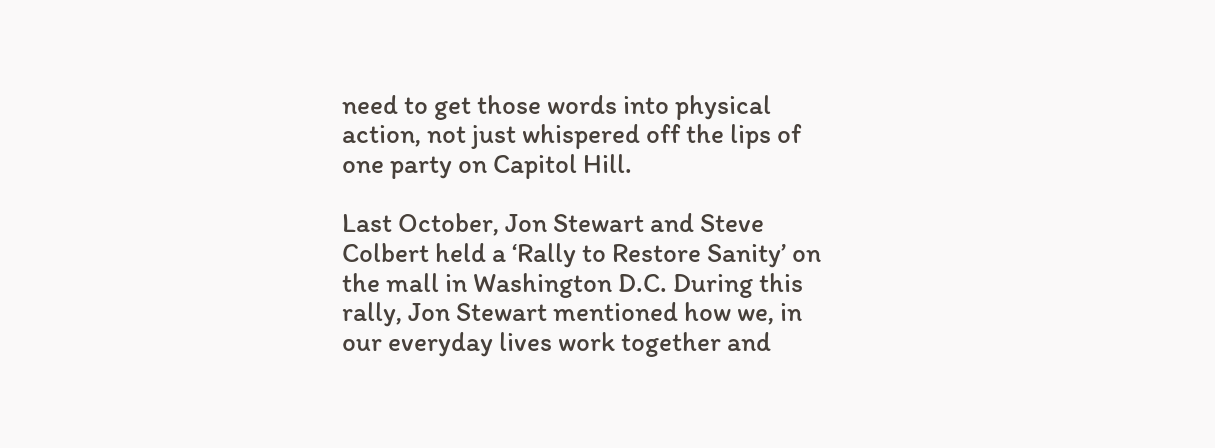need to get those words into physical action, not just whispered off the lips of one party on Capitol Hill.

Last October, Jon Stewart and Steve Colbert held a ‘Rally to Restore Sanity’ on the mall in Washington D.C. During this rally, Jon Stewart mentioned how we, in our everyday lives work together and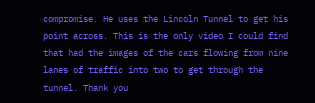compromise. He uses the Lincoln Tunnel to get his point across. This is the only video I could find that had the images of the cars flowing from nine lanes of traffic into two to get through the tunnel. Thank you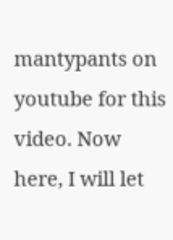mantypants on youtube for this video. Now here, I will let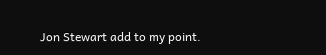Jon Stewart add to my point.